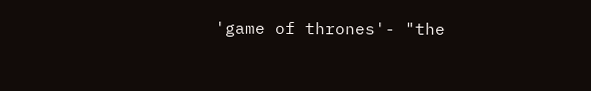'game of thrones'- "the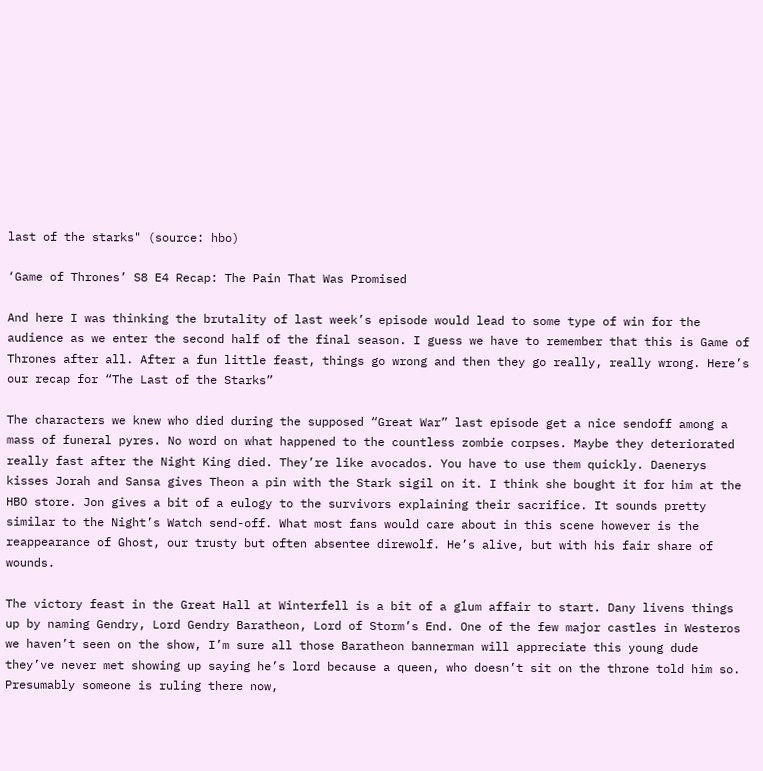last of the starks" (source: hbo)

‘Game of Thrones’ S8 E4 Recap: The Pain That Was Promised

And here I was thinking the brutality of last week’s episode would lead to some type of win for the audience as we enter the second half of the final season. I guess we have to remember that this is Game of Thrones after all. After a fun little feast, things go wrong and then they go really, really wrong. Here’s our recap for “The Last of the Starks”

The characters we knew who died during the supposed “Great War” last episode get a nice sendoff among a mass of funeral pyres. No word on what happened to the countless zombie corpses. Maybe they deteriorated really fast after the Night King died. They’re like avocados. You have to use them quickly. Daenerys kisses Jorah and Sansa gives Theon a pin with the Stark sigil on it. I think she bought it for him at the HBO store. Jon gives a bit of a eulogy to the survivors explaining their sacrifice. It sounds pretty similar to the Night’s Watch send-off. What most fans would care about in this scene however is the reappearance of Ghost, our trusty but often absentee direwolf. He’s alive, but with his fair share of wounds.

The victory feast in the Great Hall at Winterfell is a bit of a glum affair to start. Dany livens things up by naming Gendry, Lord Gendry Baratheon, Lord of Storm’s End. One of the few major castles in Westeros we haven’t seen on the show, I’m sure all those Baratheon bannerman will appreciate this young dude they’ve never met showing up saying he’s lord because a queen, who doesn’t sit on the throne told him so. Presumably someone is ruling there now,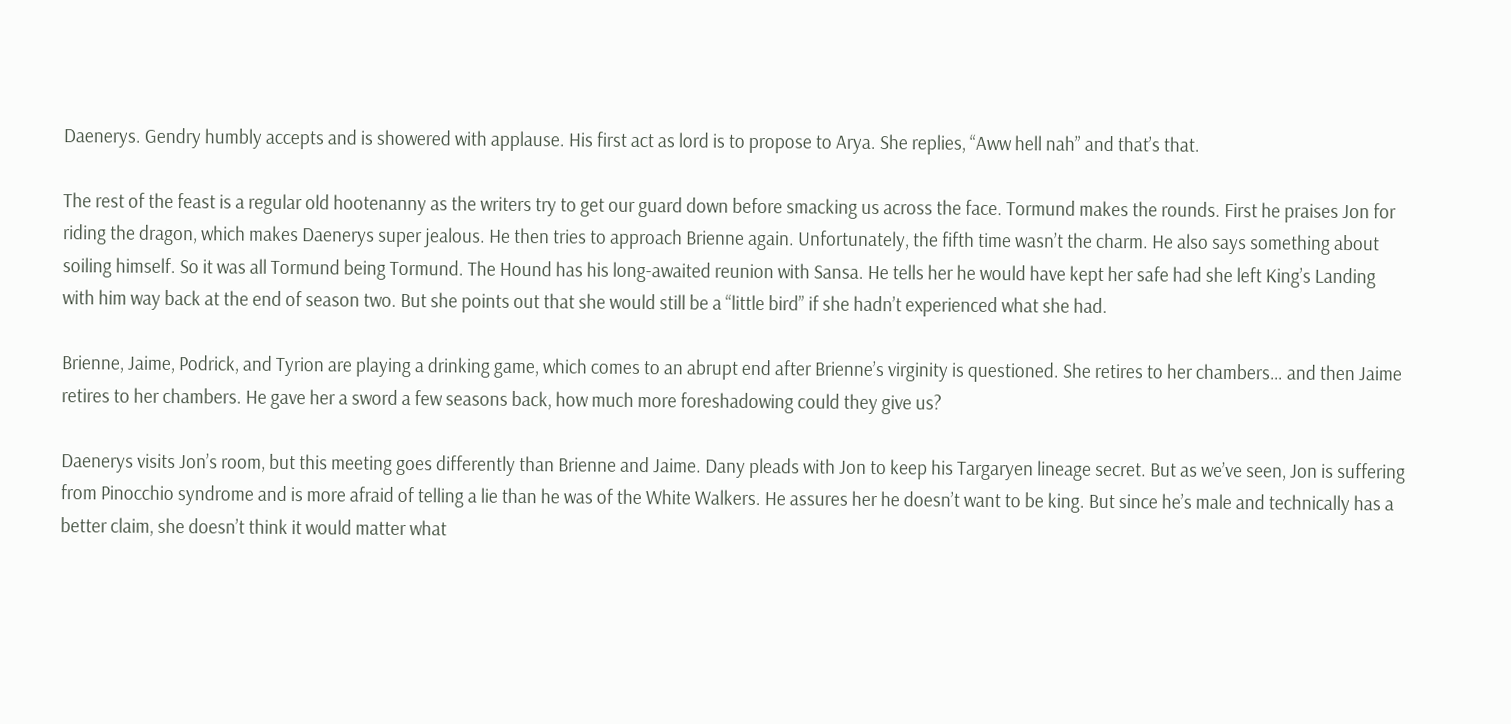Daenerys. Gendry humbly accepts and is showered with applause. His first act as lord is to propose to Arya. She replies, “Aww hell nah” and that’s that.

The rest of the feast is a regular old hootenanny as the writers try to get our guard down before smacking us across the face. Tormund makes the rounds. First he praises Jon for riding the dragon, which makes Daenerys super jealous. He then tries to approach Brienne again. Unfortunately, the fifth time wasn’t the charm. He also says something about soiling himself. So it was all Tormund being Tormund. The Hound has his long-awaited reunion with Sansa. He tells her he would have kept her safe had she left King’s Landing with him way back at the end of season two. But she points out that she would still be a “little bird” if she hadn’t experienced what she had.

Brienne, Jaime, Podrick, and Tyrion are playing a drinking game, which comes to an abrupt end after Brienne’s virginity is questioned. She retires to her chambers… and then Jaime retires to her chambers. He gave her a sword a few seasons back, how much more foreshadowing could they give us?

Daenerys visits Jon’s room, but this meeting goes differently than Brienne and Jaime. Dany pleads with Jon to keep his Targaryen lineage secret. But as we’ve seen, Jon is suffering from Pinocchio syndrome and is more afraid of telling a lie than he was of the White Walkers. He assures her he doesn’t want to be king. But since he’s male and technically has a better claim, she doesn’t think it would matter what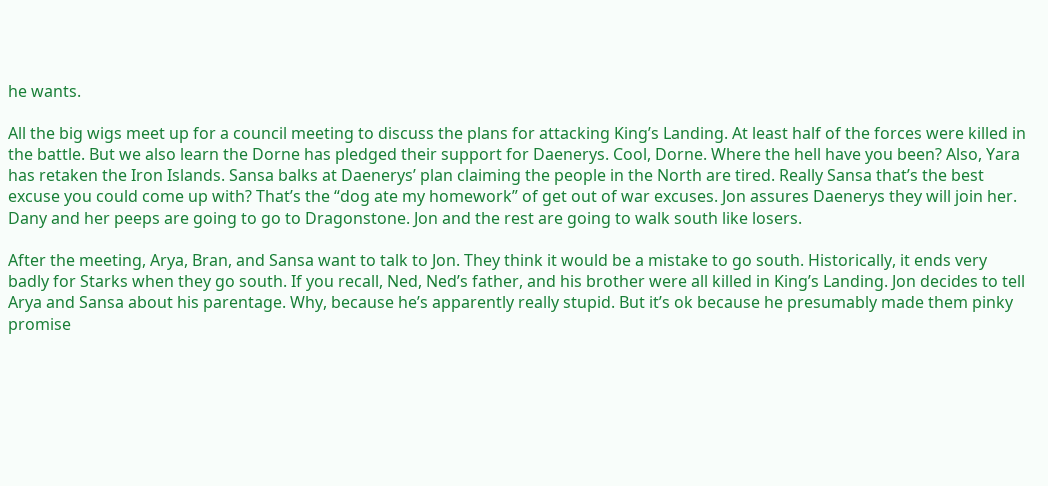he wants.

All the big wigs meet up for a council meeting to discuss the plans for attacking King’s Landing. At least half of the forces were killed in the battle. But we also learn the Dorne has pledged their support for Daenerys. Cool, Dorne. Where the hell have you been? Also, Yara has retaken the Iron Islands. Sansa balks at Daenerys’ plan claiming the people in the North are tired. Really Sansa that’s the best excuse you could come up with? That’s the “dog ate my homework” of get out of war excuses. Jon assures Daenerys they will join her. Dany and her peeps are going to go to Dragonstone. Jon and the rest are going to walk south like losers.

After the meeting, Arya, Bran, and Sansa want to talk to Jon. They think it would be a mistake to go south. Historically, it ends very badly for Starks when they go south. If you recall, Ned, Ned’s father, and his brother were all killed in King’s Landing. Jon decides to tell Arya and Sansa about his parentage. Why, because he’s apparently really stupid. But it’s ok because he presumably made them pinky promise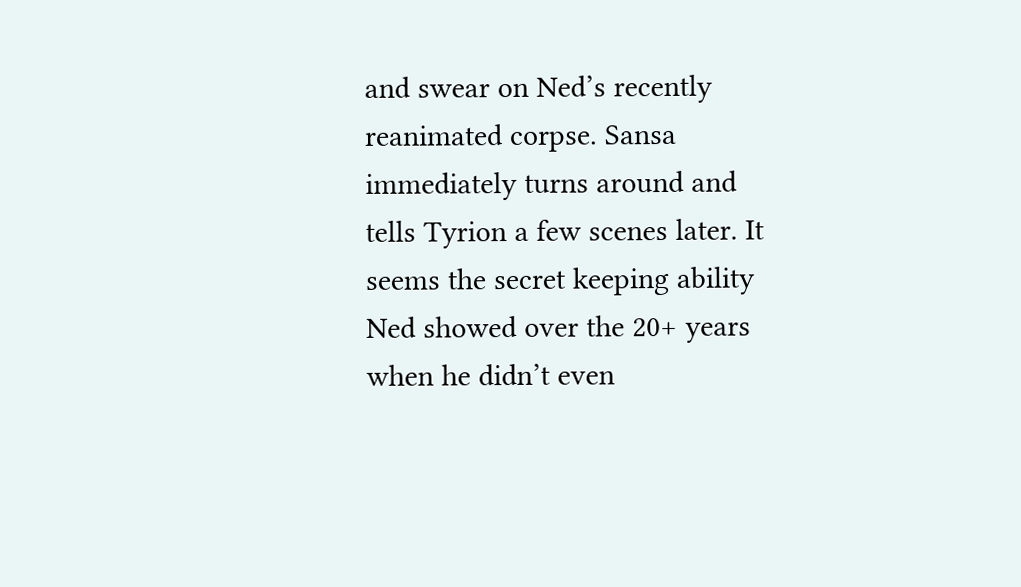and swear on Ned’s recently reanimated corpse. Sansa immediately turns around and tells Tyrion a few scenes later. It seems the secret keeping ability Ned showed over the 20+ years when he didn’t even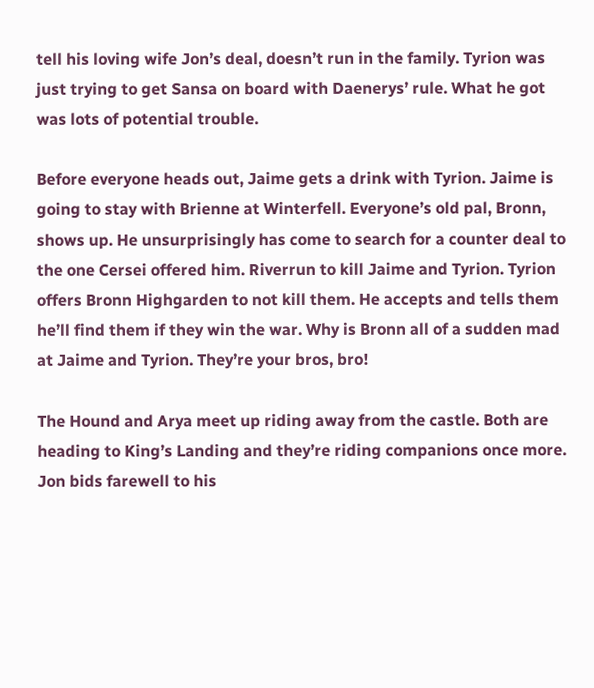tell his loving wife Jon’s deal, doesn’t run in the family. Tyrion was just trying to get Sansa on board with Daenerys’ rule. What he got was lots of potential trouble.

Before everyone heads out, Jaime gets a drink with Tyrion. Jaime is going to stay with Brienne at Winterfell. Everyone’s old pal, Bronn, shows up. He unsurprisingly has come to search for a counter deal to the one Cersei offered him. Riverrun to kill Jaime and Tyrion. Tyrion offers Bronn Highgarden to not kill them. He accepts and tells them he’ll find them if they win the war. Why is Bronn all of a sudden mad at Jaime and Tyrion. They’re your bros, bro!

The Hound and Arya meet up riding away from the castle. Both are heading to King’s Landing and they’re riding companions once more. Jon bids farewell to his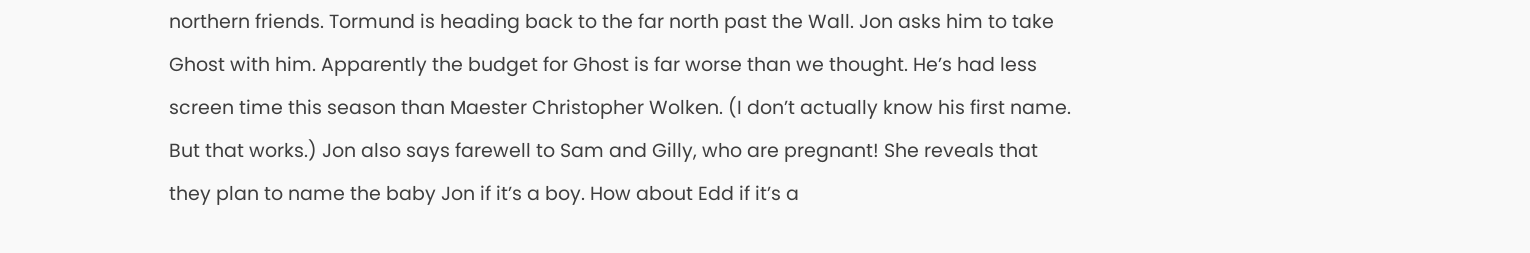northern friends. Tormund is heading back to the far north past the Wall. Jon asks him to take Ghost with him. Apparently the budget for Ghost is far worse than we thought. He’s had less screen time this season than Maester Christopher Wolken. (I don’t actually know his first name. But that works.) Jon also says farewell to Sam and Gilly, who are pregnant! She reveals that they plan to name the baby Jon if it’s a boy. How about Edd if it’s a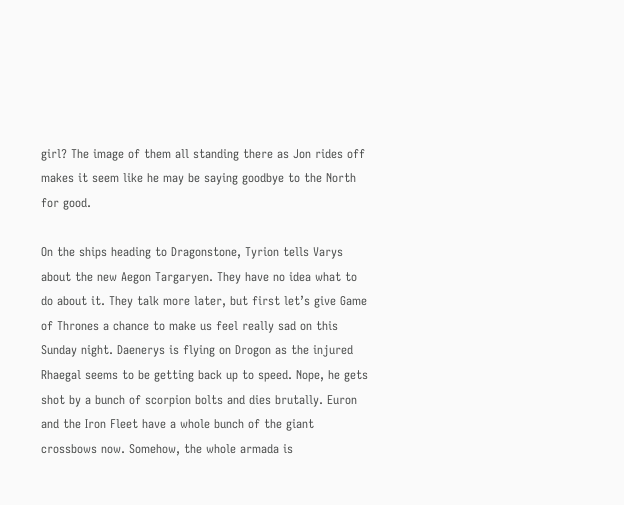girl? The image of them all standing there as Jon rides off makes it seem like he may be saying goodbye to the North for good.

On the ships heading to Dragonstone, Tyrion tells Varys about the new Aegon Targaryen. They have no idea what to do about it. They talk more later, but first let’s give Game of Thrones a chance to make us feel really sad on this Sunday night. Daenerys is flying on Drogon as the injured Rhaegal seems to be getting back up to speed. Nope, he gets shot by a bunch of scorpion bolts and dies brutally. Euron and the Iron Fleet have a whole bunch of the giant crossbows now. Somehow, the whole armada is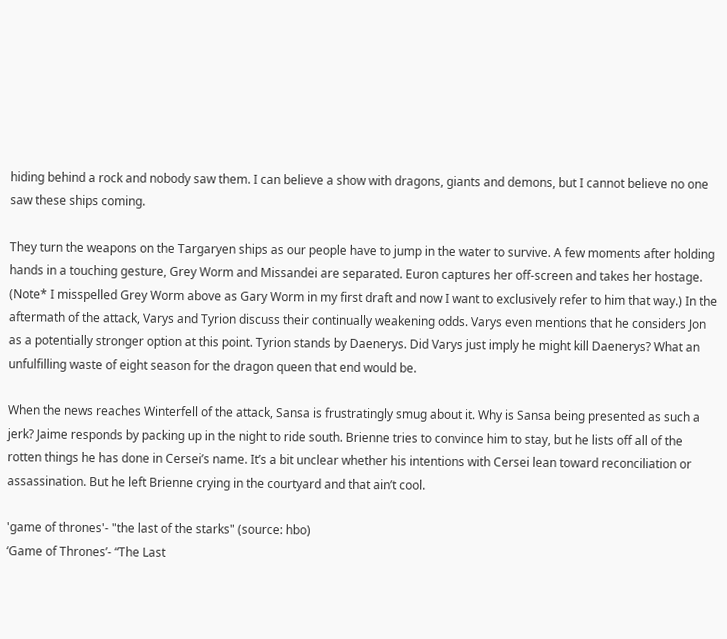hiding behind a rock and nobody saw them. I can believe a show with dragons, giants and demons, but I cannot believe no one saw these ships coming.

They turn the weapons on the Targaryen ships as our people have to jump in the water to survive. A few moments after holding hands in a touching gesture, Grey Worm and Missandei are separated. Euron captures her off-screen and takes her hostage. (Note* I misspelled Grey Worm above as Gary Worm in my first draft and now I want to exclusively refer to him that way.) In the aftermath of the attack, Varys and Tyrion discuss their continually weakening odds. Varys even mentions that he considers Jon as a potentially stronger option at this point. Tyrion stands by Daenerys. Did Varys just imply he might kill Daenerys? What an unfulfilling waste of eight season for the dragon queen that end would be.

When the news reaches Winterfell of the attack, Sansa is frustratingly smug about it. Why is Sansa being presented as such a jerk? Jaime responds by packing up in the night to ride south. Brienne tries to convince him to stay, but he lists off all of the rotten things he has done in Cersei’s name. It’s a bit unclear whether his intentions with Cersei lean toward reconciliation or assassination. But he left Brienne crying in the courtyard and that ain’t cool.

'game of thrones'- "the last of the starks" (source: hbo)
‘Game of Thrones’- “The Last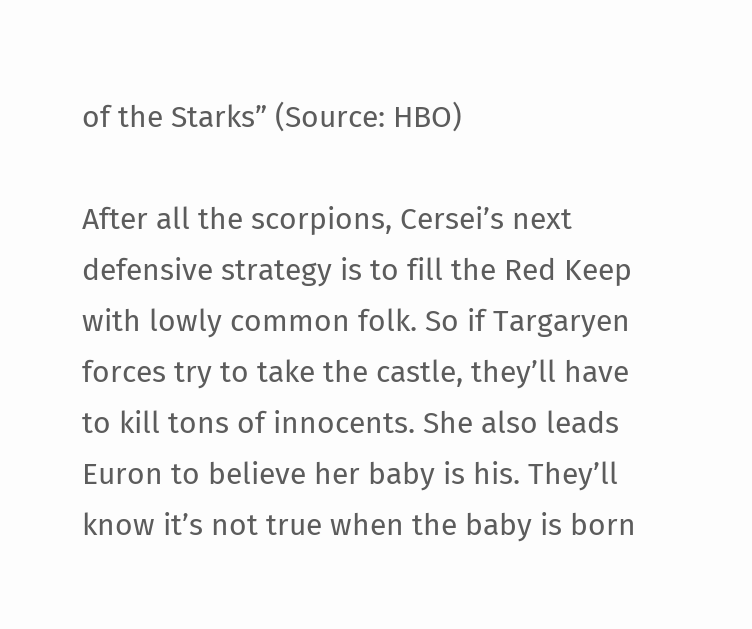of the Starks” (Source: HBO)

After all the scorpions, Cersei’s next defensive strategy is to fill the Red Keep with lowly common folk. So if Targaryen forces try to take the castle, they’ll have to kill tons of innocents. She also leads Euron to believe her baby is his. They’ll know it’s not true when the baby is born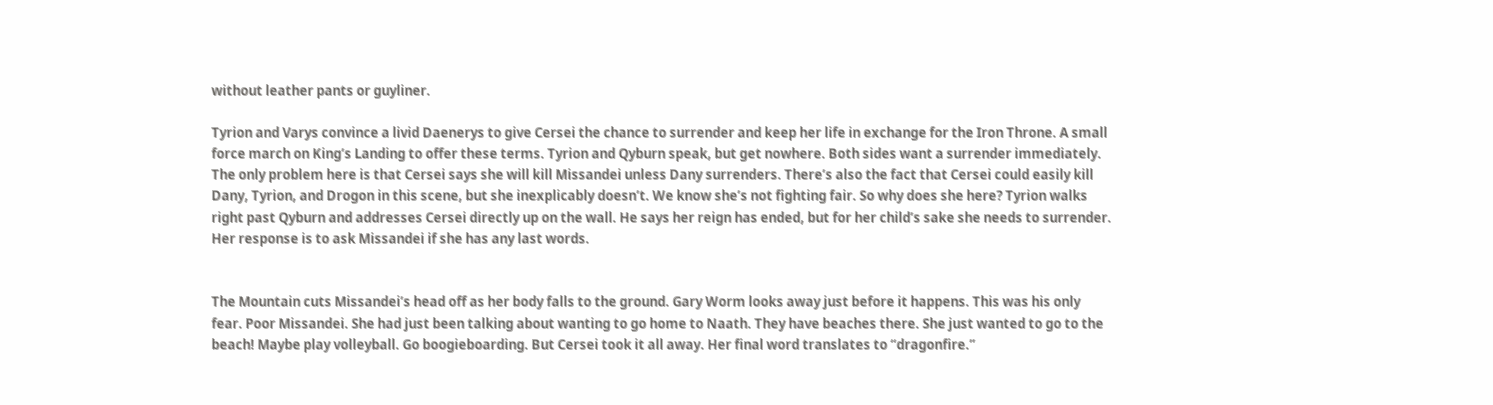without leather pants or guyliner.

Tyrion and Varys convince a livid Daenerys to give Cersei the chance to surrender and keep her life in exchange for the Iron Throne. A small force march on King’s Landing to offer these terms. Tyrion and Qyburn speak, but get nowhere. Both sides want a surrender immediately. The only problem here is that Cersei says she will kill Missandei unless Dany surrenders. There’s also the fact that Cersei could easily kill Dany, Tyrion, and Drogon in this scene, but she inexplicably doesn’t. We know she’s not fighting fair. So why does she here? Tyrion walks right past Qyburn and addresses Cersei directly up on the wall. He says her reign has ended, but for her child’s sake she needs to surrender. Her response is to ask Missandei if she has any last words.


The Mountain cuts Missandei’s head off as her body falls to the ground. Gary Worm looks away just before it happens. This was his only fear. Poor Missandei. She had just been talking about wanting to go home to Naath. They have beaches there. She just wanted to go to the beach! Maybe play volleyball. Go boogieboarding. But Cersei took it all away. Her final word translates to “dragonfire.”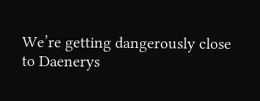We’re getting dangerously close to Daenerys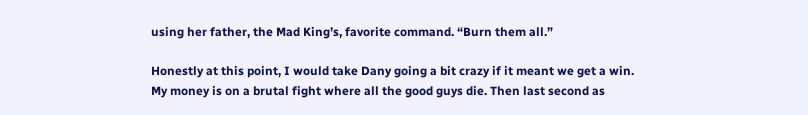using her father, the Mad King’s, favorite command. “Burn them all.”

Honestly at this point, I would take Dany going a bit crazy if it meant we get a win. My money is on a brutal fight where all the good guys die. Then last second as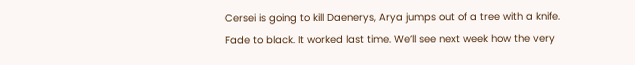Cersei is going to kill Daenerys, Arya jumps out of a tree with a knife. Fade to black. It worked last time. We’ll see next week how the very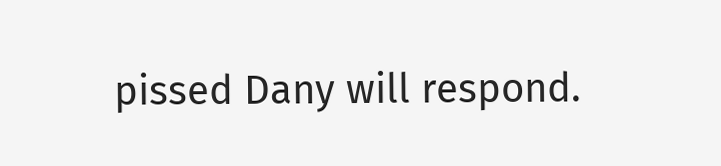pissed Dany will respond.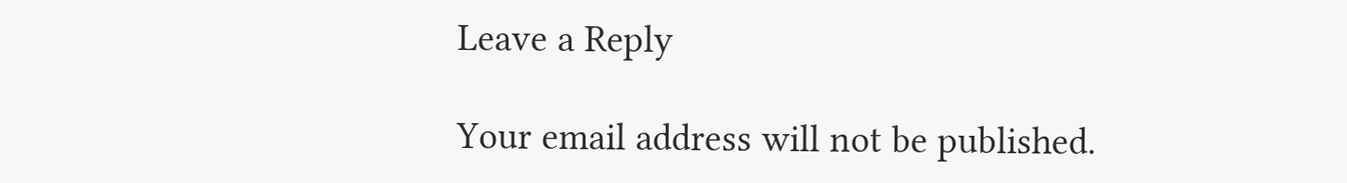Leave a Reply

Your email address will not be published.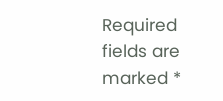Required fields are marked *